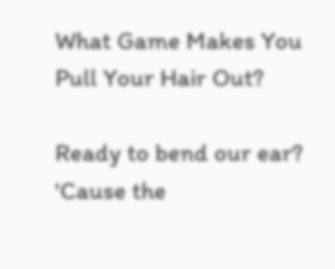What Game Makes You Pull Your Hair Out?

Ready to bend our ear? 'Cause the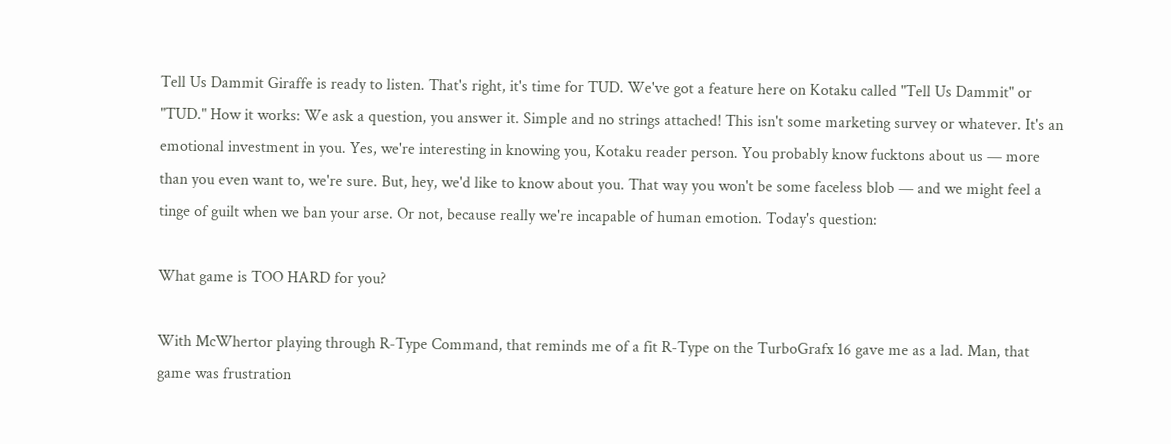Tell Us Dammit Giraffe is ready to listen. That's right, it's time for TUD. We've got a feature here on Kotaku called "Tell Us Dammit" or "TUD." How it works: We ask a question, you answer it. Simple and no strings attached! This isn't some marketing survey or whatever. It's an emotional investment in you. Yes, we're interesting in knowing you, Kotaku reader person. You probably know fucktons about us — more than you even want to, we're sure. But, hey, we'd like to know about you. That way you won't be some faceless blob — and we might feel a tinge of guilt when we ban your arse. Or not, because really we're incapable of human emotion. Today's question:

What game is TOO HARD for you?

With McWhertor playing through R-Type Command, that reminds me of a fit R-Type on the TurboGrafx 16 gave me as a lad. Man, that game was frustration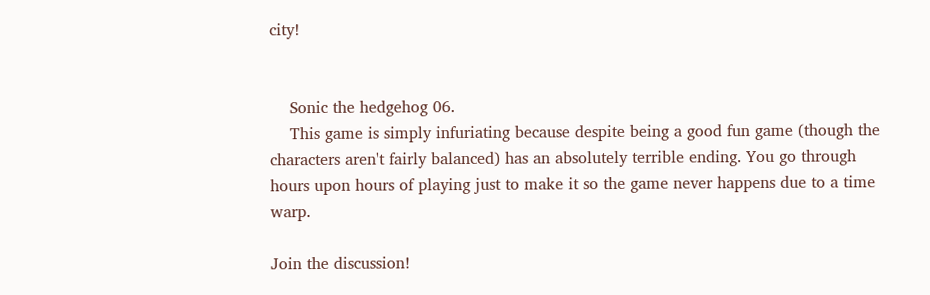city!


    Sonic the hedgehog 06.
    This game is simply infuriating because despite being a good fun game (though the characters aren't fairly balanced) has an absolutely terrible ending. You go through hours upon hours of playing just to make it so the game never happens due to a time warp.

Join the discussion!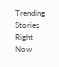Trending Stories Right Now